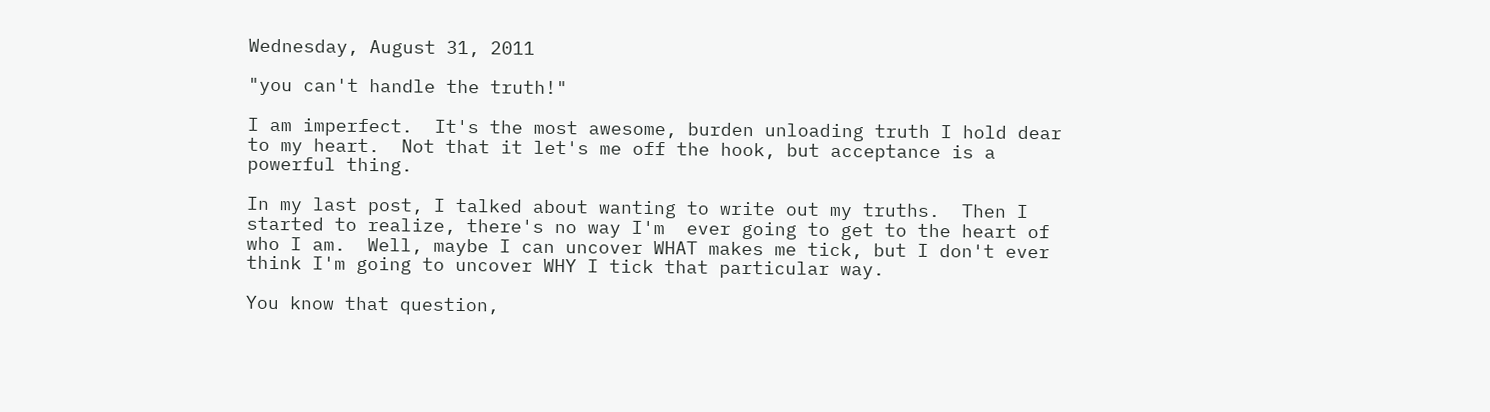Wednesday, August 31, 2011

"you can't handle the truth!"

I am imperfect.  It's the most awesome, burden unloading truth I hold dear to my heart.  Not that it let's me off the hook, but acceptance is a powerful thing.

In my last post, I talked about wanting to write out my truths.  Then I started to realize, there's no way I'm  ever going to get to the heart of who I am.  Well, maybe I can uncover WHAT makes me tick, but I don't ever think I'm going to uncover WHY I tick that particular way.

You know that question,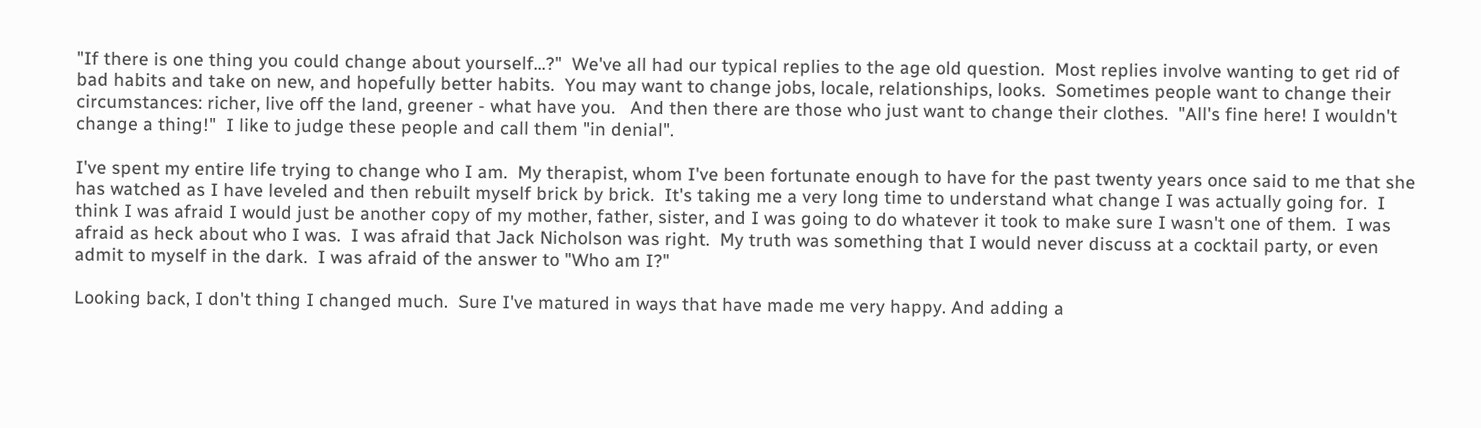"If there is one thing you could change about yourself...?"  We've all had our typical replies to the age old question.  Most replies involve wanting to get rid of bad habits and take on new, and hopefully better habits.  You may want to change jobs, locale, relationships, looks.  Sometimes people want to change their circumstances: richer, live off the land, greener - what have you.   And then there are those who just want to change their clothes.  "All's fine here! I wouldn't change a thing!"  I like to judge these people and call them "in denial".

I've spent my entire life trying to change who I am.  My therapist, whom I've been fortunate enough to have for the past twenty years once said to me that she has watched as I have leveled and then rebuilt myself brick by brick.  It's taking me a very long time to understand what change I was actually going for.  I think I was afraid I would just be another copy of my mother, father, sister, and I was going to do whatever it took to make sure I wasn't one of them.  I was afraid as heck about who I was.  I was afraid that Jack Nicholson was right.  My truth was something that I would never discuss at a cocktail party, or even admit to myself in the dark.  I was afraid of the answer to "Who am I?"

Looking back, I don't thing I changed much.  Sure I've matured in ways that have made me very happy. And adding a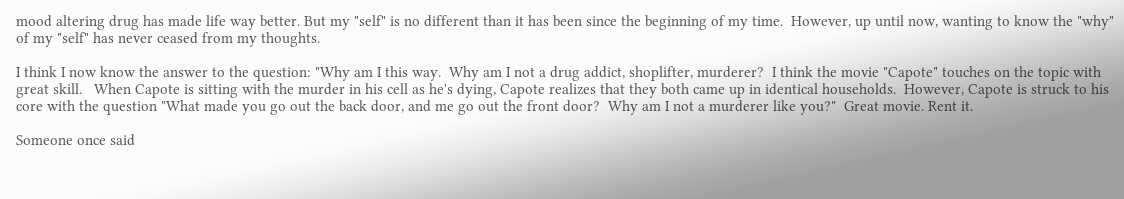mood altering drug has made life way better. But my "self" is no different than it has been since the beginning of my time.  However, up until now, wanting to know the "why" of my "self" has never ceased from my thoughts.

I think I now know the answer to the question: "Why am I this way.  Why am I not a drug addict, shoplifter, murderer?  I think the movie "Capote" touches on the topic with great skill.   When Capote is sitting with the murder in his cell as he's dying, Capote realizes that they both came up in identical households.  However, Capote is struck to his core with the question "What made you go out the back door, and me go out the front door?  Why am I not a murderer like you?"  Great movie. Rent it.

Someone once said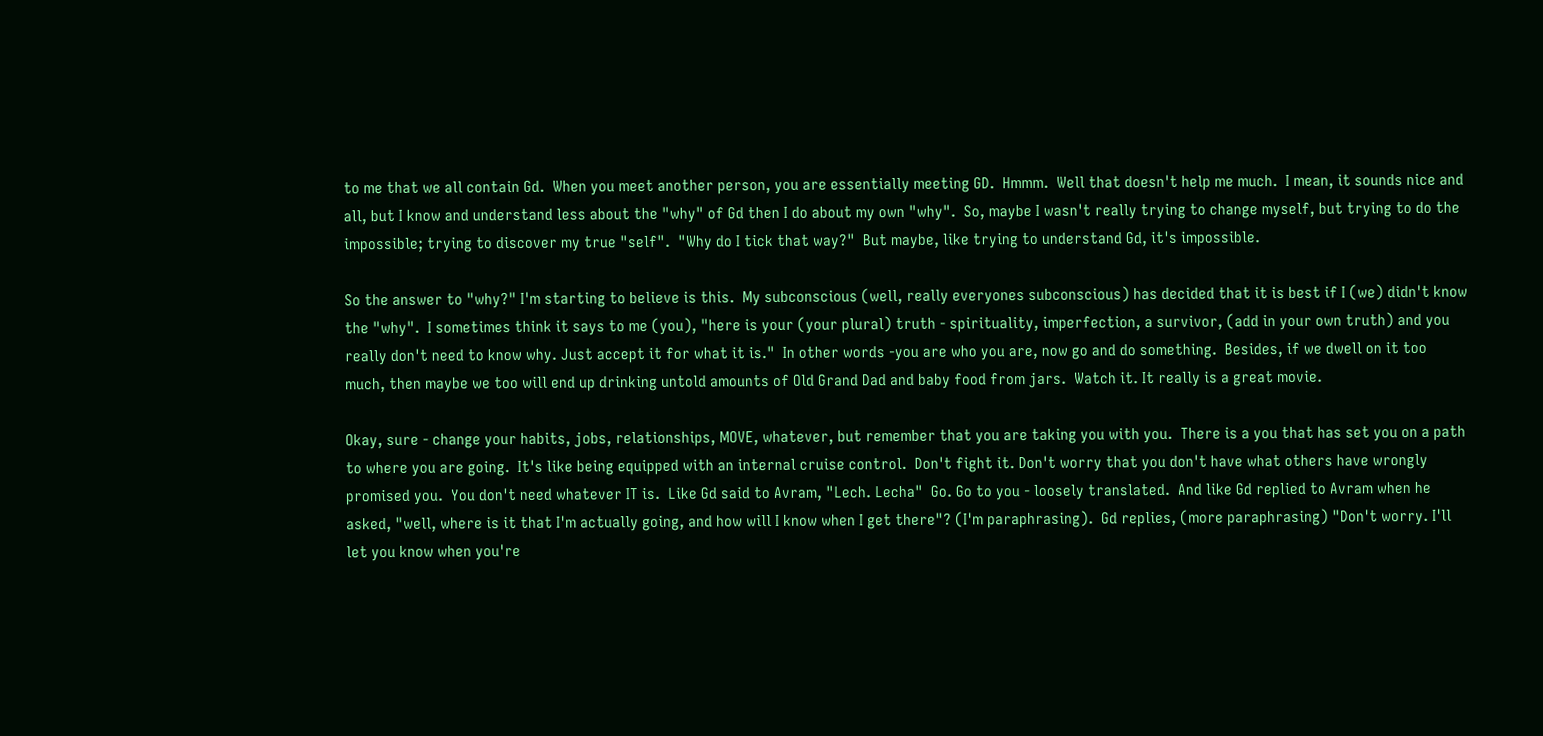to me that we all contain Gd.  When you meet another person, you are essentially meeting GD.  Hmmm.  Well that doesn't help me much.  I mean, it sounds nice and all, but I know and understand less about the "why" of Gd then I do about my own "why".  So, maybe I wasn't really trying to change myself, but trying to do the impossible; trying to discover my true "self".  "Why do I tick that way?"  But maybe, like trying to understand Gd, it's impossible.

So the answer to "why?" I'm starting to believe is this.  My subconscious (well, really everyones subconscious) has decided that it is best if I (we) didn't know the "why".  I sometimes think it says to me (you), "here is your (your plural) truth - spirituality, imperfection, a survivor, (add in your own truth) and you really don't need to know why. Just accept it for what it is."  In other words -you are who you are, now go and do something.  Besides, if we dwell on it too much, then maybe we too will end up drinking untold amounts of Old Grand Dad and baby food from jars.  Watch it. It really is a great movie.

Okay, sure - change your habits, jobs, relationships, MOVE, whatever, but remember that you are taking you with you.  There is a you that has set you on a path to where you are going.  It's like being equipped with an internal cruise control.  Don't fight it. Don't worry that you don't have what others have wrongly promised you.  You don't need whatever IT is.  Like Gd said to Avram, "Lech. Lecha"  Go. Go to you - loosely translated.  And like Gd replied to Avram when he asked, "well, where is it that I'm actually going, and how will I know when I get there"? (I'm paraphrasing).  Gd replies, (more paraphrasing) "Don't worry. I'll let you know when you're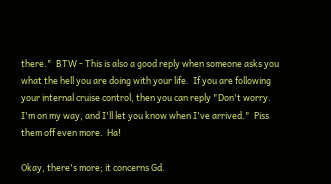there."  BTW - This is also a good reply when someone asks you what the hell you are doing with your life.  If you are following your internal cruise control, then you can reply "Don't worry.  I'm on my way, and I'll let you know when I've arrived."  Piss them off even more.  Ha!

Okay, there's more; it concerns Gd.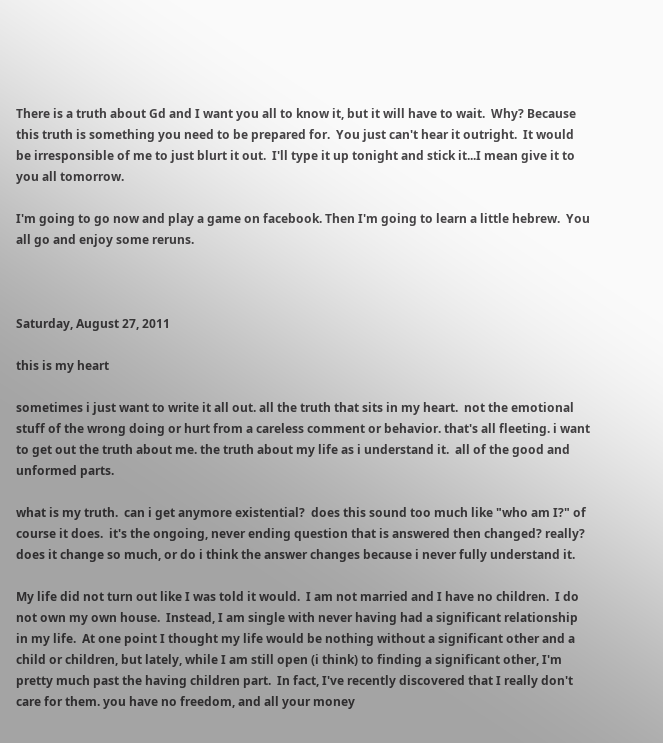There is a truth about Gd and I want you all to know it, but it will have to wait.  Why? Because this truth is something you need to be prepared for.  You just can't hear it outright.  It would be irresponsible of me to just blurt it out.  I'll type it up tonight and stick it...I mean give it to you all tomorrow.

I'm going to go now and play a game on facebook. Then I'm going to learn a little hebrew.  You all go and enjoy some reruns.



Saturday, August 27, 2011

this is my heart

sometimes i just want to write it all out. all the truth that sits in my heart.  not the emotional stuff of the wrong doing or hurt from a careless comment or behavior. that's all fleeting. i want to get out the truth about me. the truth about my life as i understand it.  all of the good and unformed parts.

what is my truth.  can i get anymore existential?  does this sound too much like "who am I?" of course it does.  it's the ongoing, never ending question that is answered then changed? really? does it change so much, or do i think the answer changes because i never fully understand it.

My life did not turn out like I was told it would.  I am not married and I have no children.  I do not own my own house.  Instead, I am single with never having had a significant relationship in my life.  At one point I thought my life would be nothing without a significant other and a child or children, but lately, while I am still open (i think) to finding a significant other, I'm pretty much past the having children part.  In fact, I've recently discovered that I really don't care for them. you have no freedom, and all your money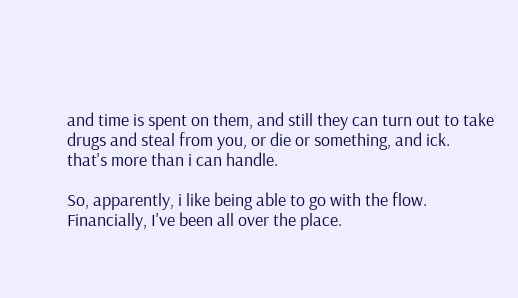and time is spent on them, and still they can turn out to take drugs and steal from you, or die or something, and ick.  that's more than i can handle.

So, apparently, i like being able to go with the flow.  Financially, I've been all over the place.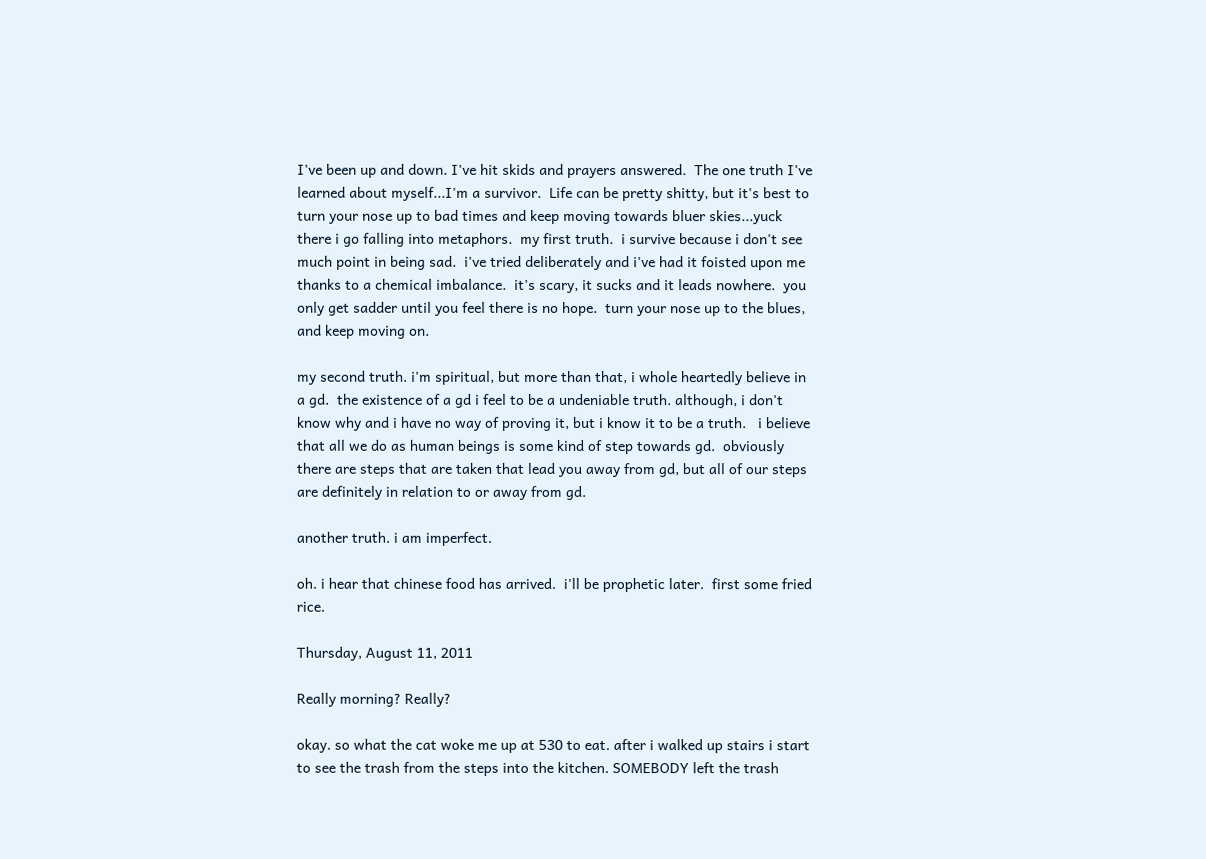I've been up and down. I've hit skids and prayers answered.  The one truth I've learned about myself...I'm a survivor.  Life can be pretty shitty, but it's best to turn your nose up to bad times and keep moving towards bluer skies...yuck there i go falling into metaphors.  my first truth.  i survive because i don't see much point in being sad.  i've tried deliberately and i've had it foisted upon me thanks to a chemical imbalance.  it's scary, it sucks and it leads nowhere.  you only get sadder until you feel there is no hope.  turn your nose up to the blues, and keep moving on.

my second truth. i'm spiritual, but more than that, i whole heartedly believe in a gd.  the existence of a gd i feel to be a undeniable truth. although, i don't know why and i have no way of proving it, but i know it to be a truth.   i believe that all we do as human beings is some kind of step towards gd.  obviously there are steps that are taken that lead you away from gd, but all of our steps are definitely in relation to or away from gd.

another truth. i am imperfect.

oh. i hear that chinese food has arrived.  i'll be prophetic later.  first some fried rice.

Thursday, August 11, 2011

Really morning? Really?

okay. so what the cat woke me up at 530 to eat. after i walked up stairs i start to see the trash from the steps into the kitchen. SOMEBODY left the trash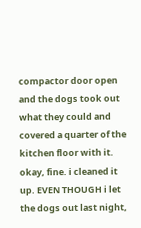compactor door open and the dogs took out what they could and covered a quarter of the kitchen floor with it. okay, fine. i cleaned it up. EVEN THOUGH i let the dogs out last night,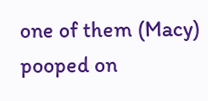one of them (Macy) pooped on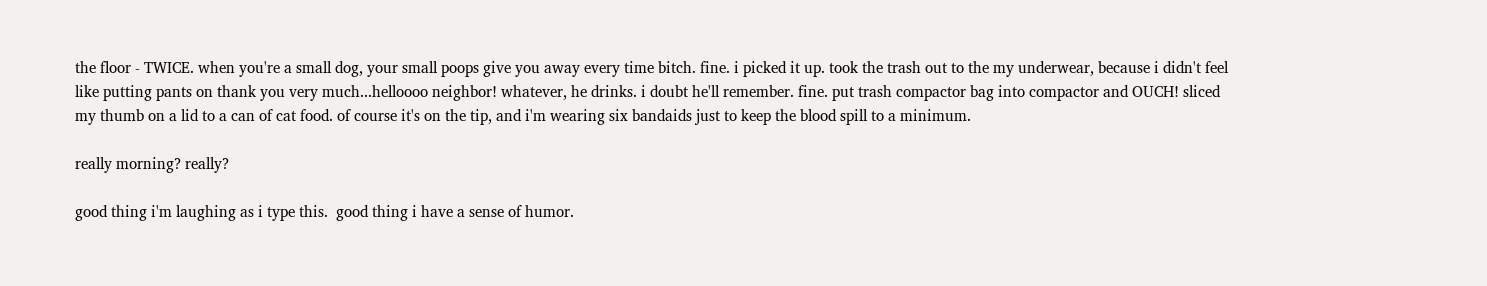the floor - TWICE. when you're a small dog, your small poops give you away every time bitch. fine. i picked it up. took the trash out to the my underwear, because i didn't feel like putting pants on thank you very much...helloooo neighbor! whatever, he drinks. i doubt he'll remember. fine. put trash compactor bag into compactor and OUCH! sliced my thumb on a lid to a can of cat food. of course it's on the tip, and i'm wearing six bandaids just to keep the blood spill to a minimum.

really morning? really?

good thing i'm laughing as i type this.  good thing i have a sense of humor.